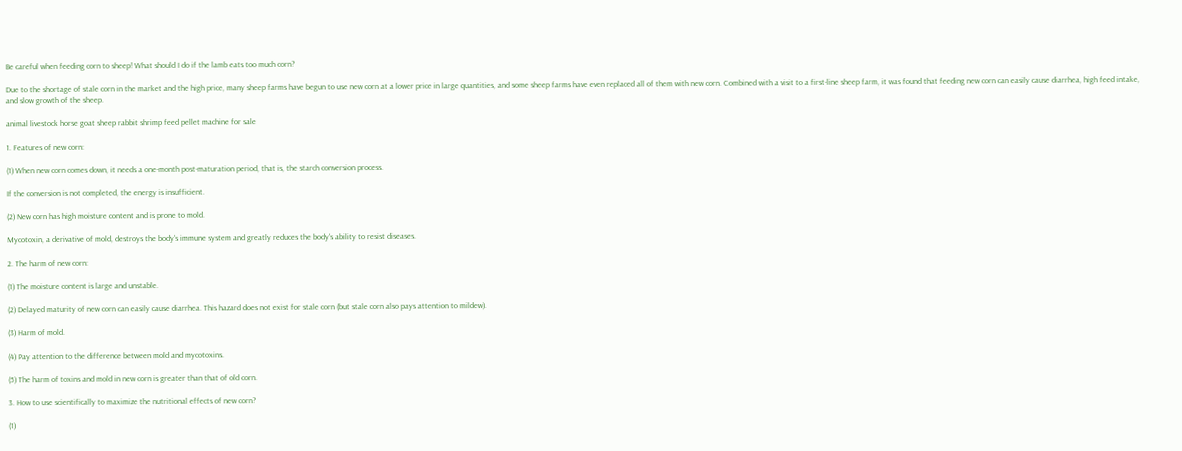Be careful when feeding corn to sheep! What should I do if the lamb eats too much corn?

Due to the shortage of stale corn in the market and the high price, many sheep farms have begun to use new corn at a lower price in large quantities, and some sheep farms have even replaced all of them with new corn. Combined with a visit to a first-line sheep farm, it was found that feeding new corn can easily cause diarrhea, high feed intake, and slow growth of the sheep.

animal livestock horse goat sheep rabbit shrimp feed pellet machine for sale

1. Features of new corn:

(1) When new corn comes down, it needs a one-month post-maturation period, that is, the starch conversion process.

If the conversion is not completed, the energy is insufficient.

(2) New corn has high moisture content and is prone to mold.

Mycotoxin, a derivative of mold, destroys the body's immune system and greatly reduces the body's ability to resist diseases.

2. The harm of new corn:

(1) The moisture content is large and unstable.

(2) Delayed maturity of new corn can easily cause diarrhea. This hazard does not exist for stale corn (but stale corn also pays attention to mildew).

(3) Harm of mold.

(4) Pay attention to the difference between mold and mycotoxins.

(5) The harm of toxins and mold in new corn is greater than that of old corn.

3. How to use scientifically to maximize the nutritional effects of new corn?

(1)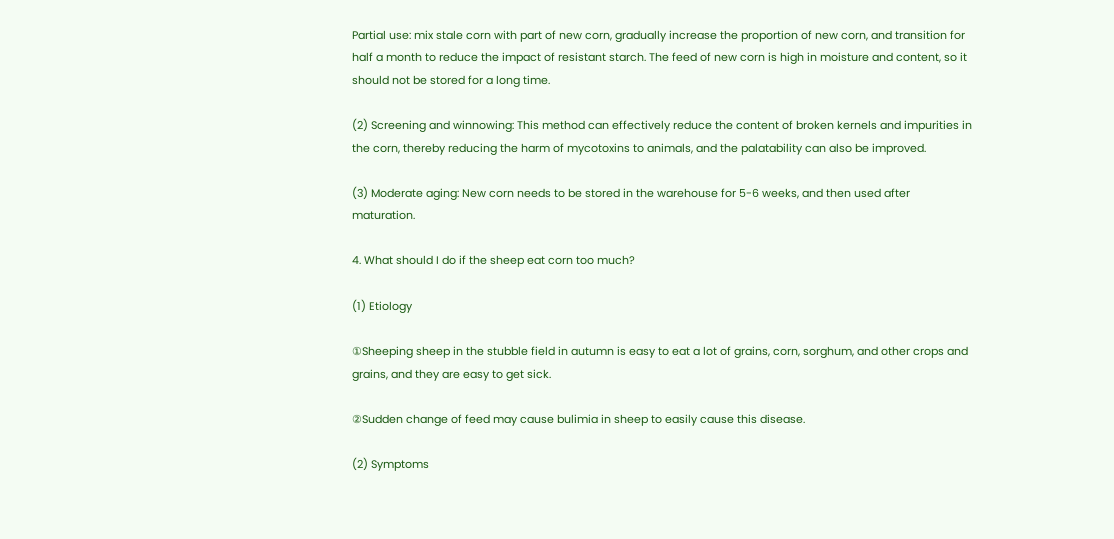Partial use: mix stale corn with part of new corn, gradually increase the proportion of new corn, and transition for half a month to reduce the impact of resistant starch. The feed of new corn is high in moisture and content, so it should not be stored for a long time.

(2) Screening and winnowing: This method can effectively reduce the content of broken kernels and impurities in the corn, thereby reducing the harm of mycotoxins to animals, and the palatability can also be improved.

(3) Moderate aging: New corn needs to be stored in the warehouse for 5-6 weeks, and then used after maturation.

4. What should I do if the sheep eat corn too much?

(1) Etiology

①Sheeping sheep in the stubble field in autumn is easy to eat a lot of grains, corn, sorghum, and other crops and grains, and they are easy to get sick.

②Sudden change of feed may cause bulimia in sheep to easily cause this disease.

(2) Symptoms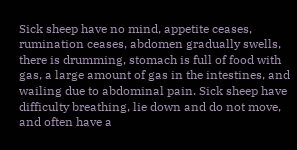Sick sheep have no mind, appetite ceases, rumination ceases, abdomen gradually swells, there is drumming, stomach is full of food with gas, a large amount of gas in the intestines, and wailing due to abdominal pain. Sick sheep have difficulty breathing, lie down and do not move, and often have a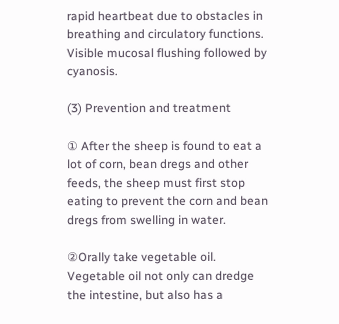rapid heartbeat due to obstacles in breathing and circulatory functions. Visible mucosal flushing followed by cyanosis.

(3) Prevention and treatment

① After the sheep is found to eat a lot of corn, bean dregs and other feeds, the sheep must first stop eating to prevent the corn and bean dregs from swelling in water.

②Orally take vegetable oil. Vegetable oil not only can dredge the intestine, but also has a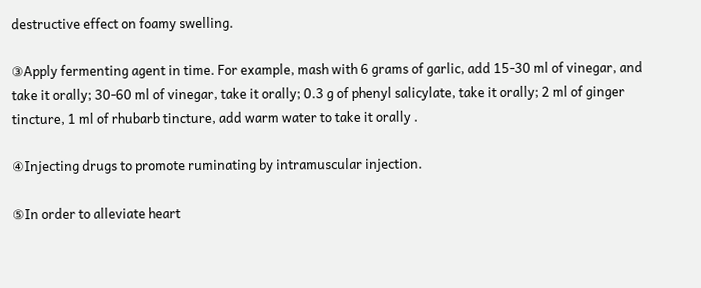destructive effect on foamy swelling.

③Apply fermenting agent in time. For example, mash with 6 grams of garlic, add 15-30 ml of vinegar, and take it orally; 30-60 ml of vinegar, take it orally; 0.3 g of phenyl salicylate, take it orally; 2 ml of ginger tincture, 1 ml of rhubarb tincture, add warm water to take it orally .

④Injecting drugs to promote ruminating by intramuscular injection.

⑤In order to alleviate heart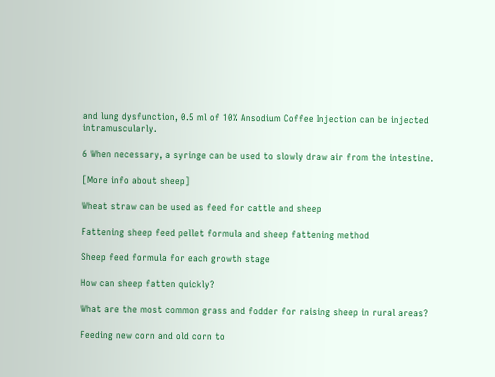and lung dysfunction, 0.5 ml of 10% Ansodium Coffee Injection can be injected intramuscularly.

6 When necessary, a syringe can be used to slowly draw air from the intestine.

[More info about sheep]

Wheat straw can be used as feed for cattle and sheep

Fattening sheep feed pellet formula and sheep fattening method

Sheep feed formula for each growth stage

How can sheep fatten quickly?

What are the most common grass and fodder for raising sheep in rural areas?

Feeding new corn and old corn to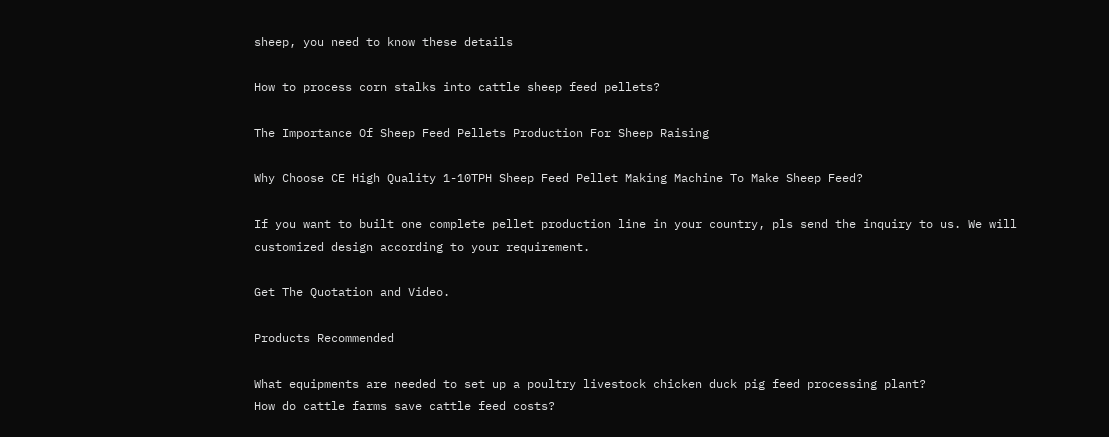sheep, you need to know these details

How to process corn stalks into cattle sheep feed pellets?

The Importance Of Sheep Feed Pellets Production For Sheep Raising

Why Choose CE High Quality 1-10TPH Sheep Feed Pellet Making Machine To Make Sheep Feed?

If you want to built one complete pellet production line in your country, pls send the inquiry to us. We will customized design according to your requirement.

Get The Quotation and Video.

Products Recommended

What equipments are needed to set up a poultry livestock chicken duck pig feed processing plant?
How do cattle farms save cattle feed costs?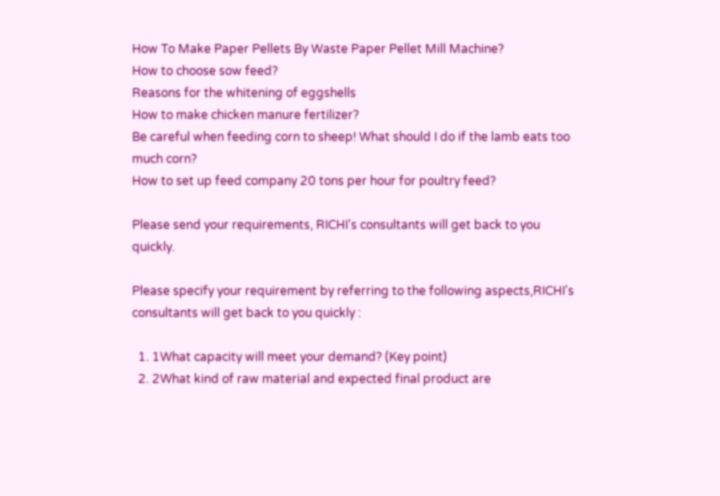How To Make Paper Pellets By Waste Paper Pellet Mill Machine?
How to choose sow feed?
Reasons for the whitening of eggshells
How to make chicken manure fertilizer?
Be careful when feeding corn to sheep! What should I do if the lamb eats too much corn?
How to set up feed company 20 tons per hour for poultry feed?

Please send your requirements, RICHI's consultants will get back to you quickly.

Please specify your requirement by referring to the following aspects,RICHI's consultants will get back to you quickly :

  1. 1What capacity will meet your demand? (Key point)
  2. 2What kind of raw material and expected final product are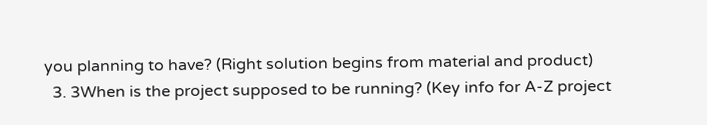you planning to have? (Right solution begins from material and product)
  3. 3When is the project supposed to be running? (Key info for A-Z project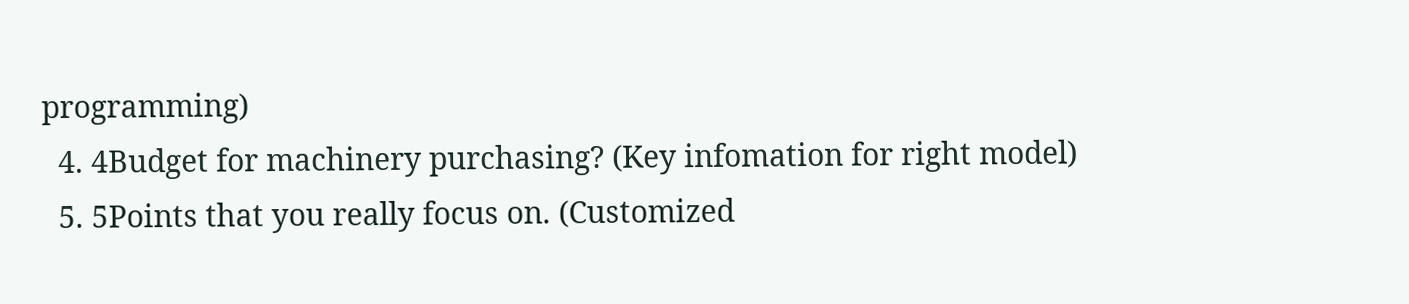programming)
  4. 4Budget for machinery purchasing? (Key infomation for right model)
  5. 5Points that you really focus on. (Customized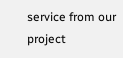service from our project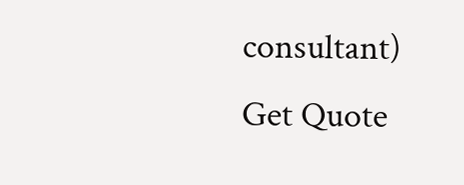consultant)
Get Quote